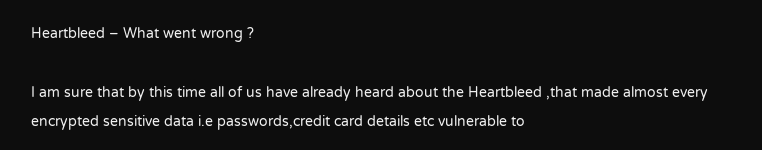Heartbleed – What went wrong ?

I am sure that by this time all of us have already heard about the Heartbleed ,that made almost every encrypted sensitive data i.e passwords,credit card details etc vulnerable to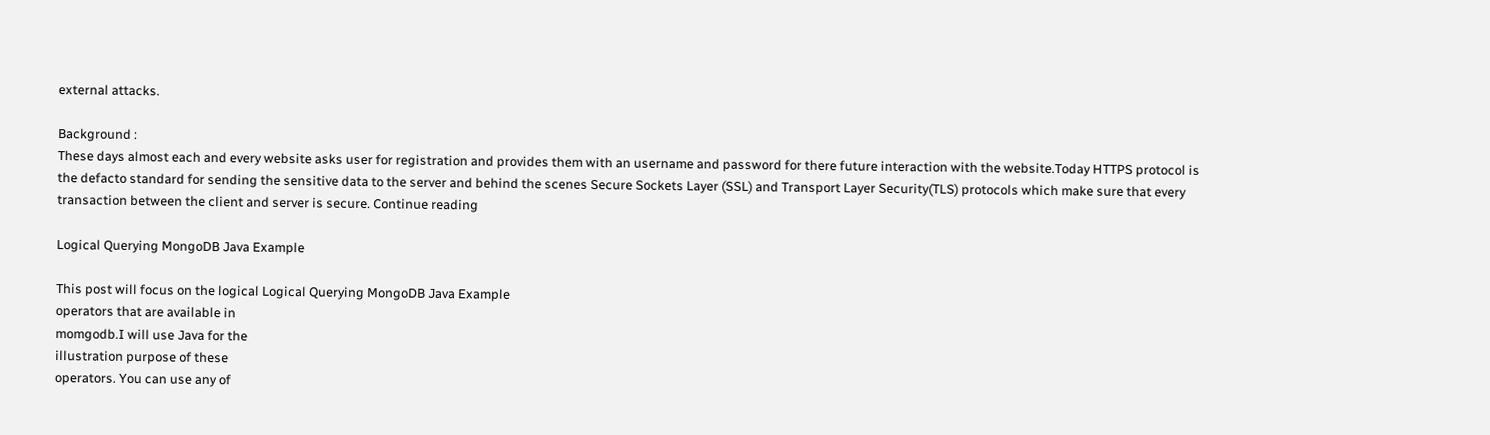external attacks.

Background :
These days almost each and every website asks user for registration and provides them with an username and password for there future interaction with the website.Today HTTPS protocol is the defacto standard for sending the sensitive data to the server and behind the scenes Secure Sockets Layer (SSL) and Transport Layer Security(TLS) protocols which make sure that every transaction between the client and server is secure. Continue reading

Logical Querying MongoDB Java Example

This post will focus on the logical Logical Querying MongoDB Java Example
operators that are available in
momgodb.I will use Java for the
illustration purpose of these
operators. You can use any of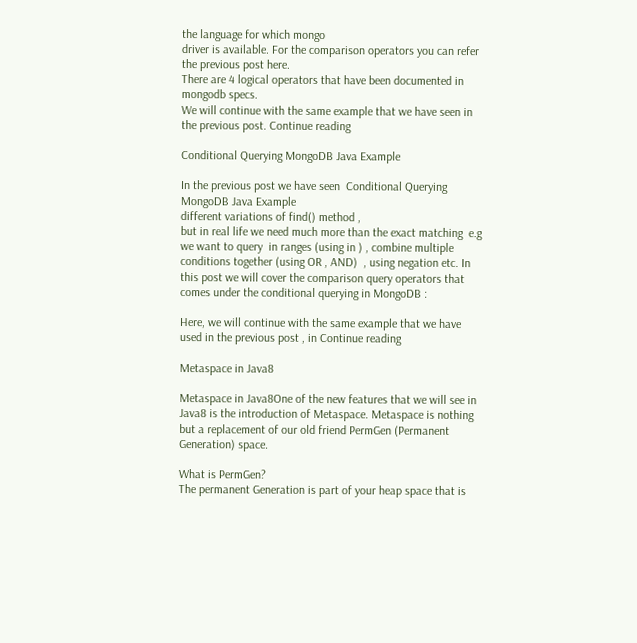the language for which mongo
driver is available. For the comparison operators you can refer the previous post here.
There are 4 logical operators that have been documented in mongodb specs.
We will continue with the same example that we have seen in the previous post. Continue reading

Conditional Querying MongoDB Java Example

In the previous post we have seen  Conditional Querying MongoDB Java Example
different variations of find() method ,
but in real life we need much more than the exact matching  e.g we want to query  in ranges (using in ) , combine multiple conditions together (using OR , AND)  , using negation etc. In this post we will cover the comparison query operators that comes under the conditional querying in MongoDB :

Here, we will continue with the same example that we have used in the previous post , in Continue reading

Metaspace in Java8

Metaspace in Java8One of the new features that we will see in Java8 is the introduction of Metaspace. Metaspace is nothing but a replacement of our old friend PermGen (Permanent Generation) space.

What is PermGen?
The permanent Generation is part of your heap space that is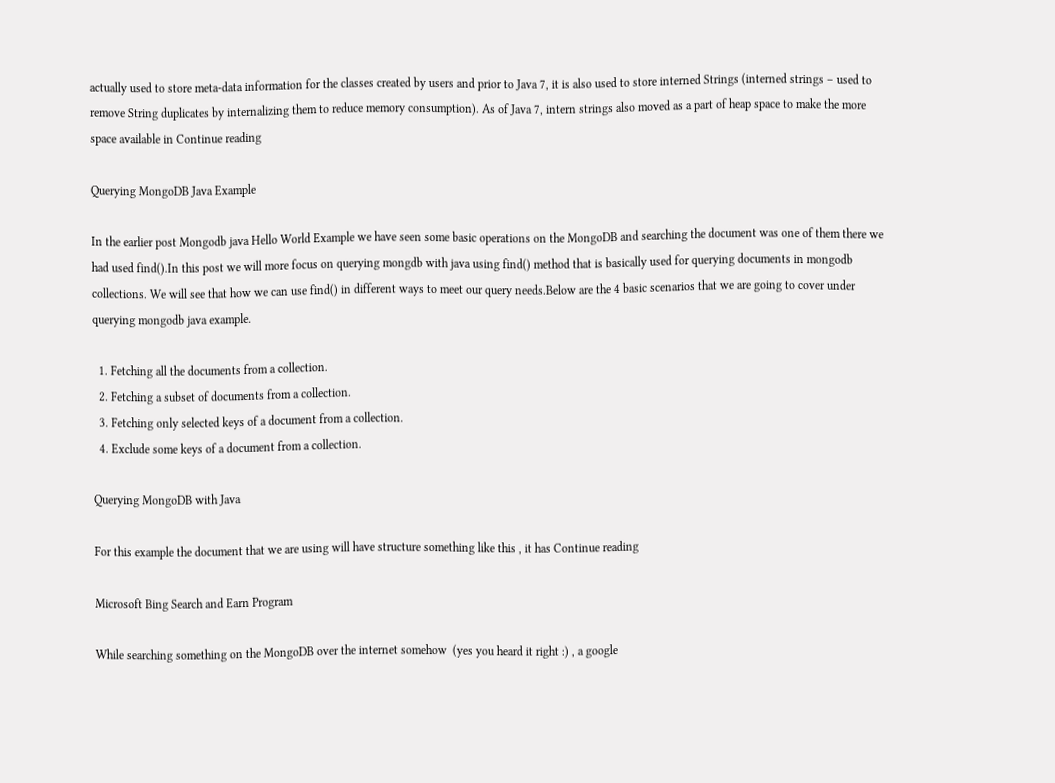actually used to store meta-data information for the classes created by users and prior to Java 7, it is also used to store interned Strings (interned strings – used to remove String duplicates by internalizing them to reduce memory consumption). As of Java 7, intern strings also moved as a part of heap space to make the more space available in Continue reading

Querying MongoDB Java Example

In the earlier post Mongodb java Hello World Example we have seen some basic operations on the MongoDB and searching the document was one of them there we had used find().In this post we will more focus on querying mongdb with java using find() method that is basically used for querying documents in mongodb collections. We will see that how we can use find() in different ways to meet our query needs.Below are the 4 basic scenarios that we are going to cover under querying mongodb java example.

  1. Fetching all the documents from a collection.
  2. Fetching a subset of documents from a collection.
  3. Fetching only selected keys of a document from a collection.
  4. Exclude some keys of a document from a collection.

Querying MongoDB with Java

For this example the document that we are using will have structure something like this , it has Continue reading

Microsoft Bing Search and Earn Program

While searching something on the MongoDB over the internet somehow  (yes you heard it right :) , a google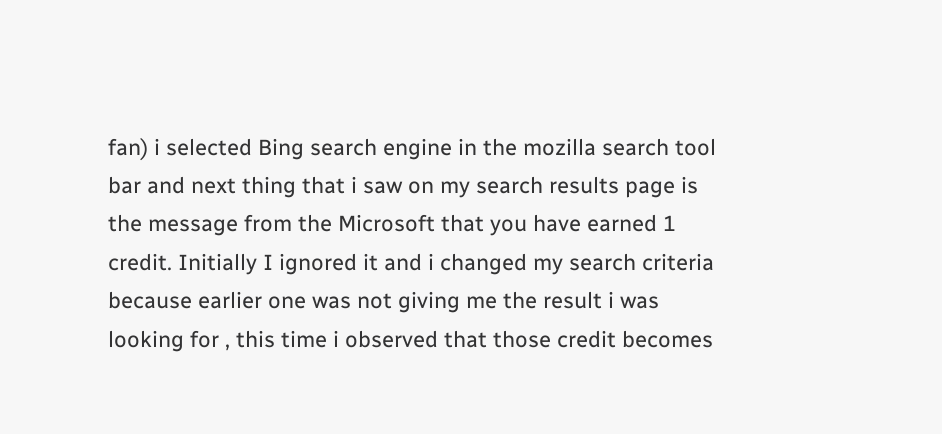fan) i selected Bing search engine in the mozilla search tool bar and next thing that i saw on my search results page is the message from the Microsoft that you have earned 1 credit. Initially I ignored it and i changed my search criteria because earlier one was not giving me the result i was looking for , this time i observed that those credit becomes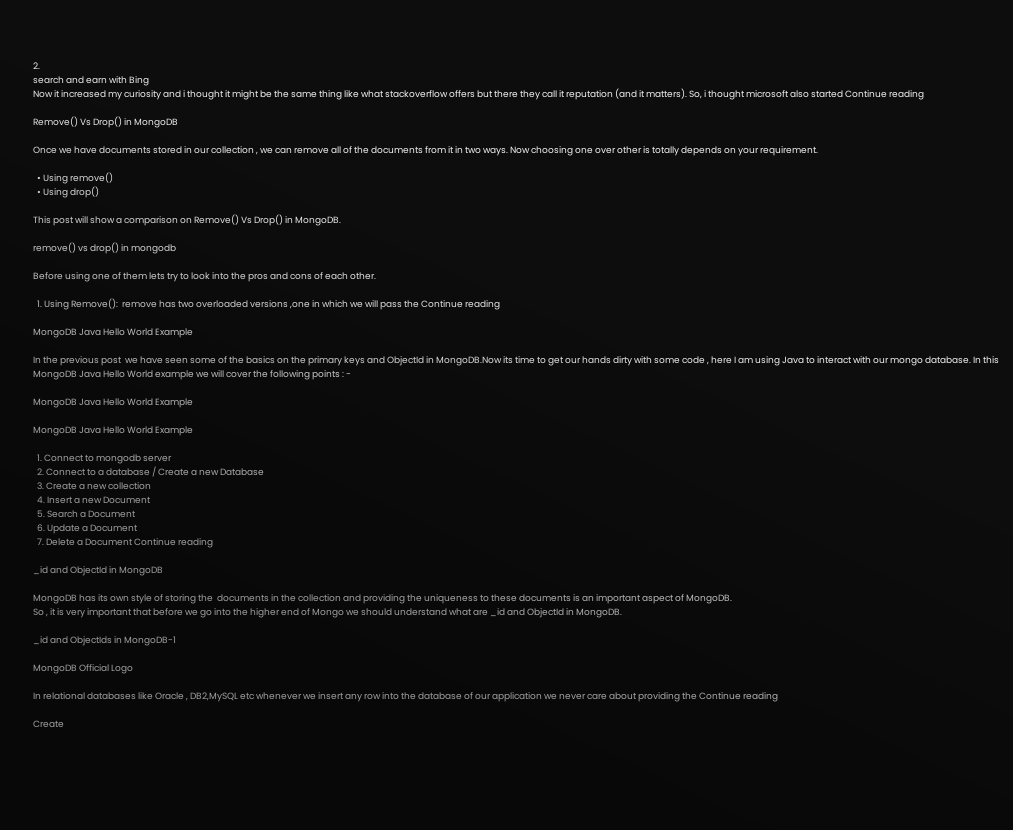2.
search and earn with Bing
Now it increased my curiosity and i thought it might be the same thing like what stackoverflow offers but there they call it reputation (and it matters). So, i thought microsoft also started Continue reading

Remove() Vs Drop() in MongoDB

Once we have documents stored in our collection , we can remove all of the documents from it in two ways. Now choosing one over other is totally depends on your requirement.

  • Using remove()
  • Using drop()

This post will show a comparison on Remove() Vs Drop() in MongoDB.

remove() vs drop() in mongodb

Before using one of them lets try to look into the pros and cons of each other.

  1. Using Remove():  remove has two overloaded versions ,one in which we will pass the Continue reading

MongoDB Java Hello World Example

In the previous post  we have seen some of the basics on the primary keys and ObjectId in MongoDB.Now its time to get our hands dirty with some code , here I am using Java to interact with our mongo database. In this MongoDB Java Hello World example we will cover the following points : -

MongoDB Java Hello World Example

MongoDB Java Hello World Example

  1. Connect to mongodb server
  2. Connect to a database / Create a new Database
  3. Create a new collection
  4. Insert a new Document
  5. Search a Document
  6. Update a Document
  7. Delete a Document Continue reading

_id and ObjectId in MongoDB

MongoDB has its own style of storing the  documents in the collection and providing the uniqueness to these documents is an important aspect of MongoDB.
So , it is very important that before we go into the higher end of Mongo we should understand what are _id and ObjectId in MongoDB.

_id and ObjectIds in MongoDB-1

MongoDB Official Logo

In relational databases like Oracle , DB2,MySQL etc whenever we insert any row into the database of our application we never care about providing the Continue reading

Create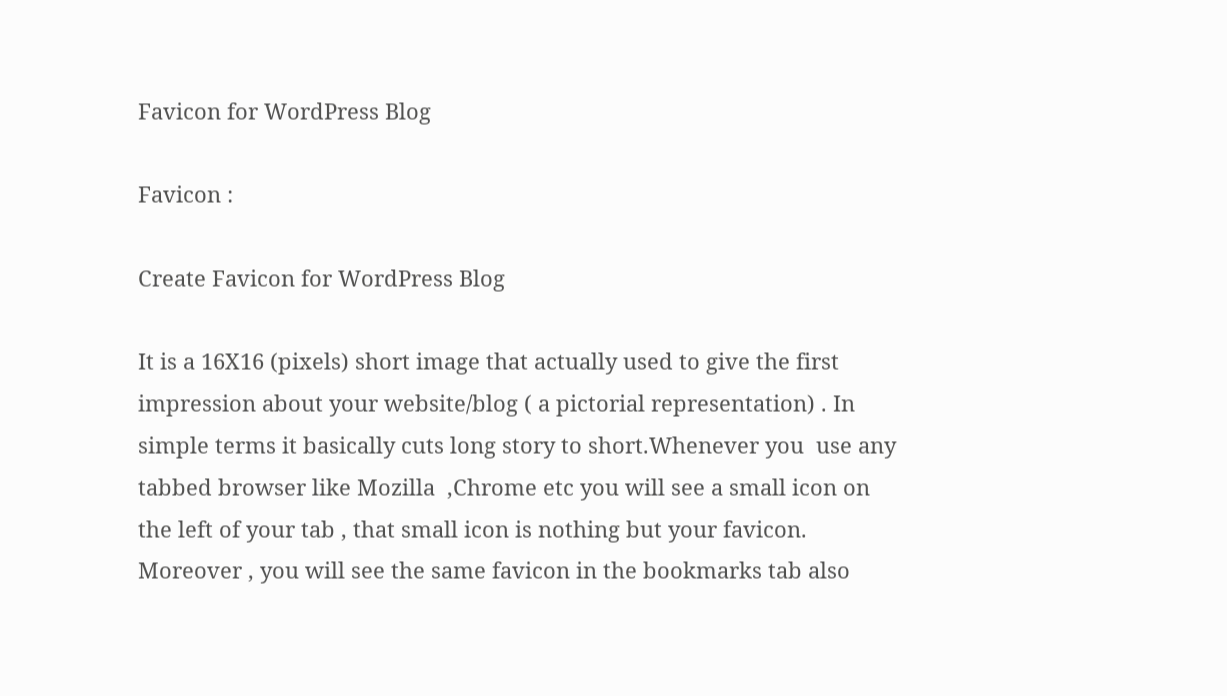Favicon for WordPress Blog

Favicon :

Create Favicon for WordPress Blog

It is a 16X16 (pixels) short image that actually used to give the first impression about your website/blog ( a pictorial representation) . In simple terms it basically cuts long story to short.Whenever you  use any tabbed browser like Mozilla  ,Chrome etc you will see a small icon on the left of your tab , that small icon is nothing but your favicon. Moreover , you will see the same favicon in the bookmarks tab also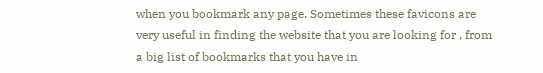when you bookmark any page. Sometimes these favicons are very useful in finding the website that you are looking for , from a big list of bookmarks that you have in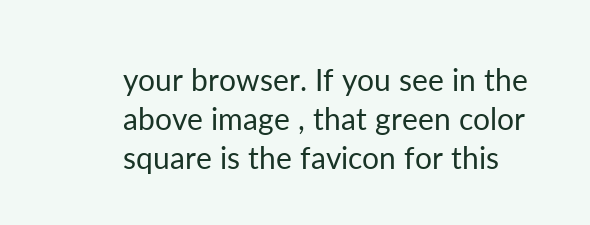your browser. If you see in the above image , that green color square is the favicon for this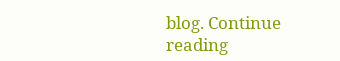blog. Continue reading